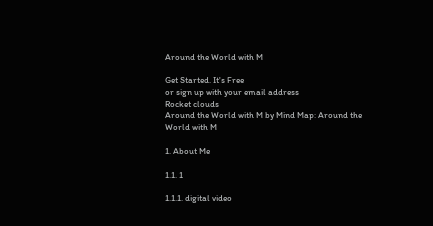Around the World with M

Get Started. It's Free
or sign up with your email address
Rocket clouds
Around the World with M by Mind Map: Around the World with M

1. About Me

1.1. 1

1.1.1. digital video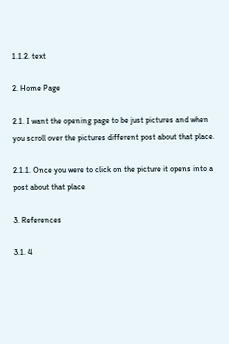1.1.2. text

2. Home Page

2.1. I want the opening page to be just pictures and when you scroll over the pictures different post about that place.

2.1.1. Once you were to click on the picture it opens into a post about that place

3. References

3.1. 4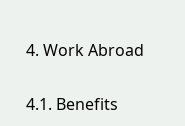4. Work Abroad

4.1. Benefits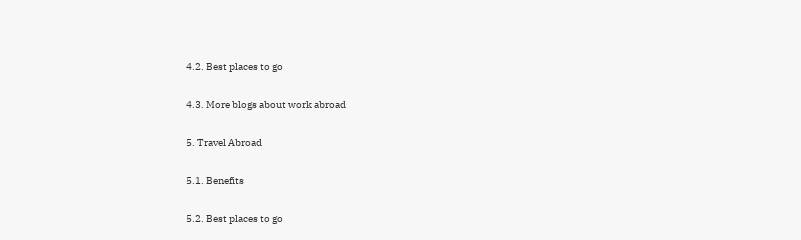4.2. Best places to go

4.3. More blogs about work abroad

5. Travel Abroad

5.1. Benefits

5.2. Best places to go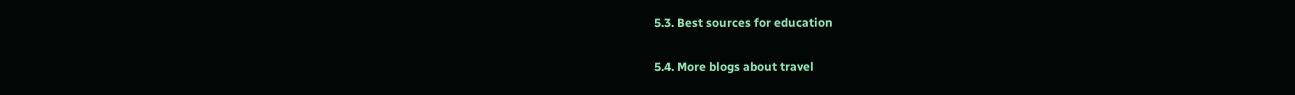5.3. Best sources for education

5.4. More blogs about travel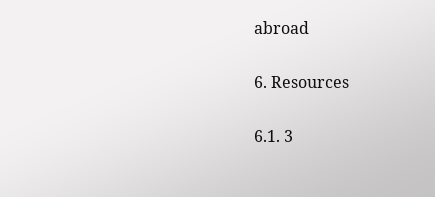abroad

6. Resources

6.1. 3